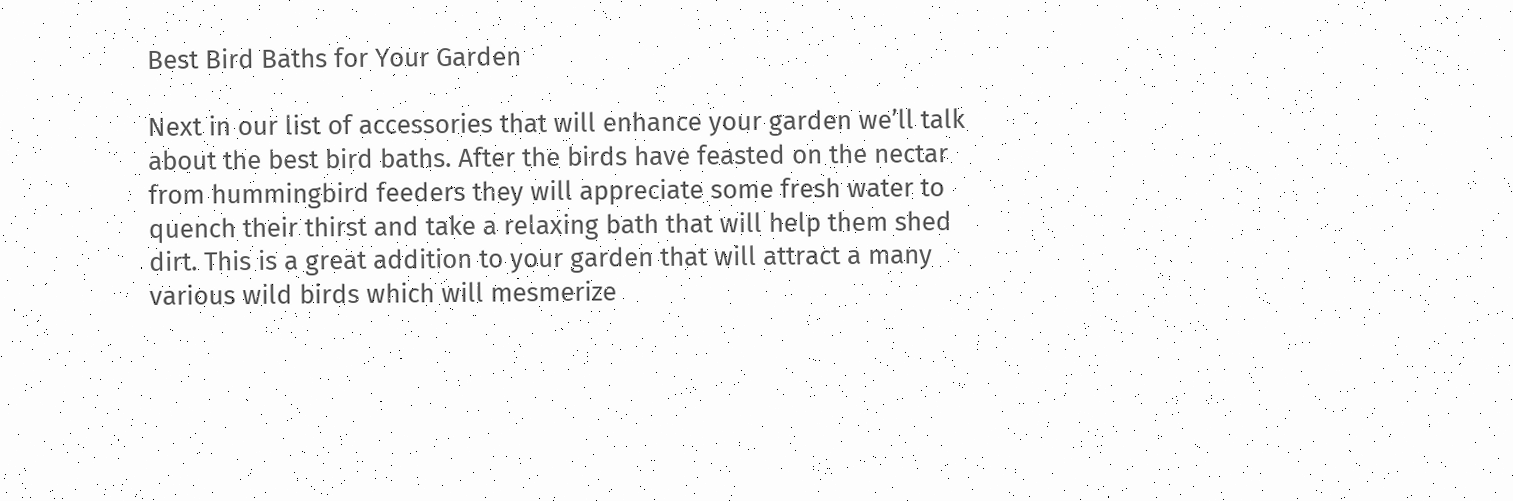Best Bird Baths for Your Garden

Next in our list of accessories that will enhance your garden we’ll talk about the best bird baths. After the birds have feasted on the nectar from hummingbird feeders they will appreciate some fresh water to quench their thirst and take a relaxing bath that will help them shed dirt. This is a great addition to your garden that will attract a many various wild birds which will mesmerize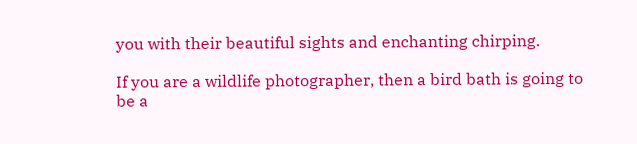you with their beautiful sights and enchanting chirping.

If you are a wildlife photographer, then a bird bath is going to be a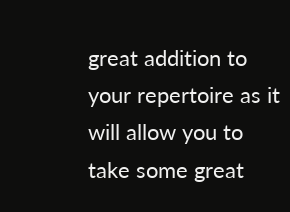great addition to your repertoire as it will allow you to take some great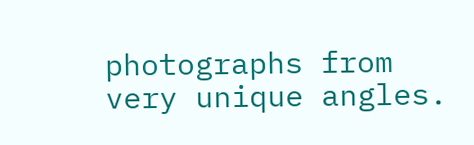photographs from very unique angles.